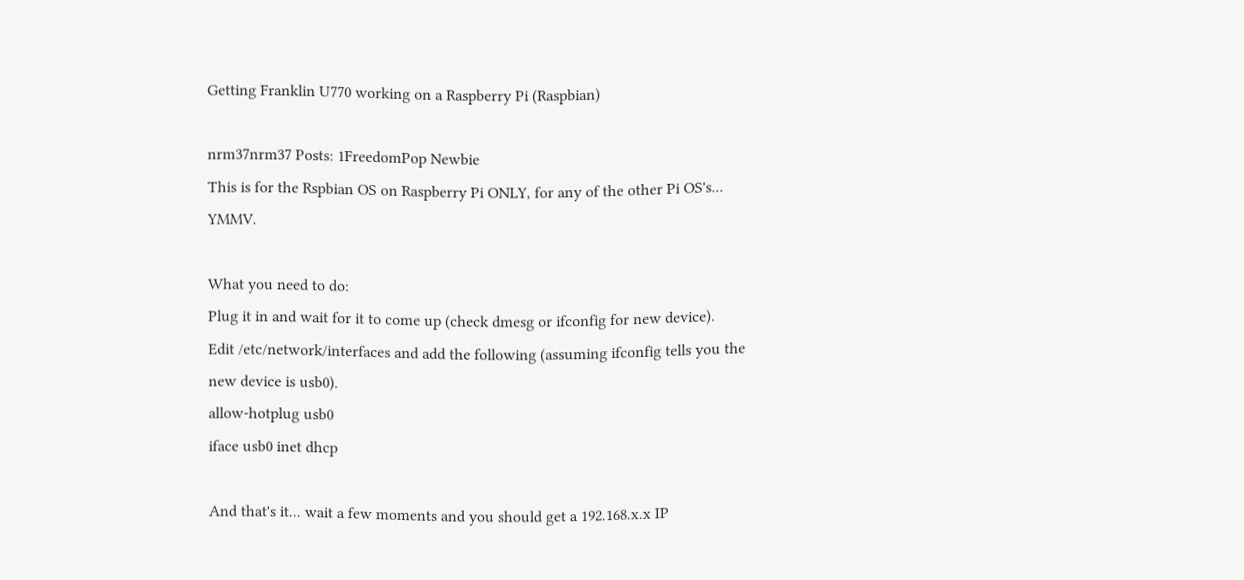Getting Franklin U770 working on a Raspberry Pi (Raspbian)

nrm37nrm37 Posts: 1FreedomPop Newbie
This is for the Rspbian OS on Raspberry Pi ONLY, for any of the other Pi OS's... YMMV.

What you need to do:
Plug it in and wait for it to come up (check dmesg or ifconfig for new device).
Edit /etc/network/interfaces and add the following (assuming ifconfig tells you the new device is usb0).
allow-hotplug usb0
iface usb0 inet dhcp

And that's it... wait a few moments and you should get a 192.168.x.x IP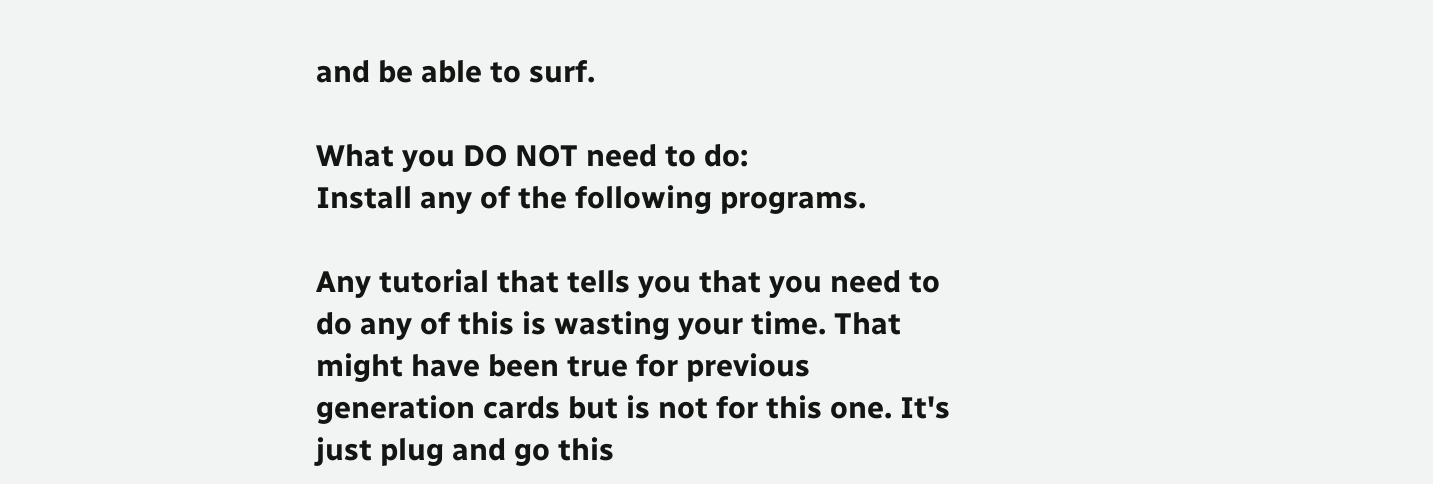and be able to surf.

What you DO NOT need to do:
Install any of the following programs.

Any tutorial that tells you that you need to do any of this is wasting your time. That might have been true for previous generation cards but is not for this one. It's just plug and go this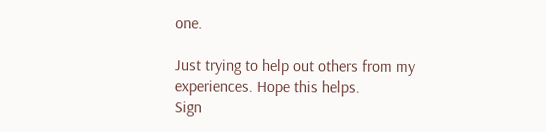one.

Just trying to help out others from my experiences. Hope this helps.
Sign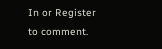In or Register to comment.